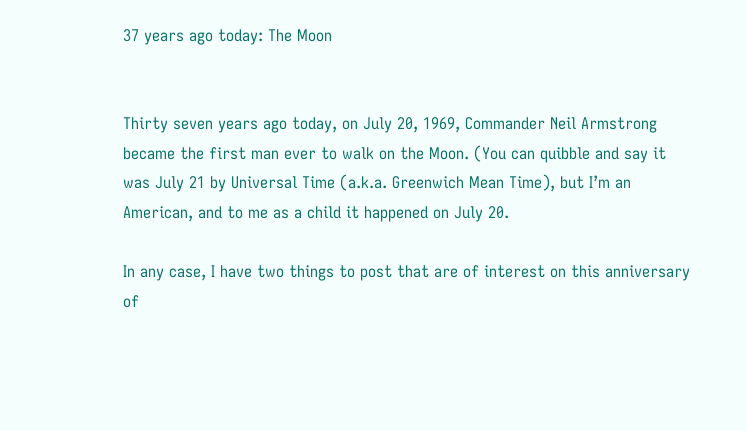37 years ago today: The Moon


Thirty seven years ago today, on July 20, 1969, Commander Neil Armstrong became the first man ever to walk on the Moon. (You can quibble and say it was July 21 by Universal Time (a.k.a. Greenwich Mean Time), but I’m an American, and to me as a child it happened on July 20.

In any case, I have two things to post that are of interest on this anniversary of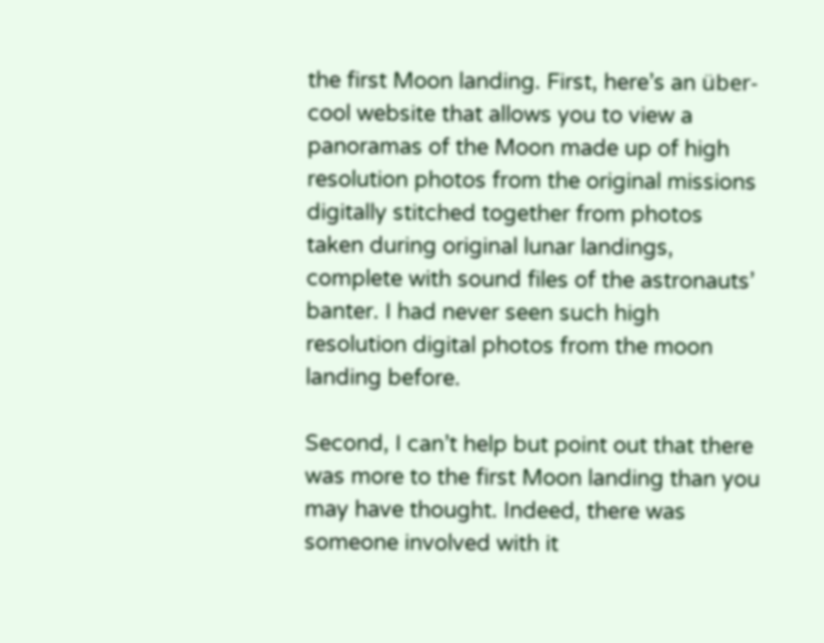the first Moon landing. First, here’s an über-cool website that allows you to view a panoramas of the Moon made up of high resolution photos from the original missions digitally stitched together from photos taken during original lunar landings, complete with sound files of the astronauts’ banter. I had never seen such high resolution digital photos from the moon landing before.

Second, I can’t help but point out that there was more to the first Moon landing than you may have thought. Indeed, there was someone involved with it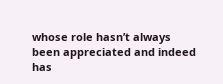whose role hasn’t always been appreciated and indeed has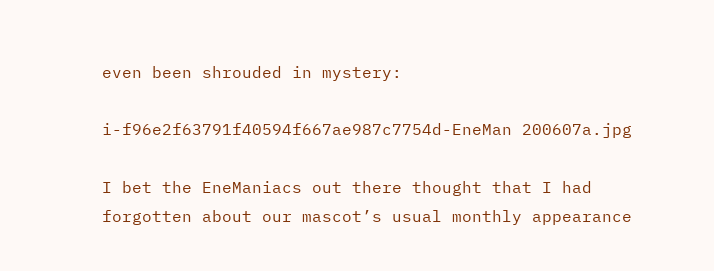even been shrouded in mystery:

i-f96e2f63791f40594f667ae987c7754d-EneMan 200607a.jpg

I bet the EneManiacs out there thought that I had forgotten about our mascot’s usual monthly appearance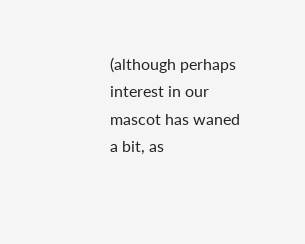(although perhaps interest in our mascot has waned a bit, as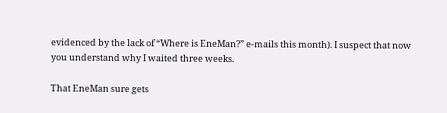evidenced by the lack of “Where is EneMan?” e-mails this month). I suspect that now you understand why I waited three weeks.

That EneMan sure gets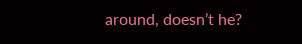around, doesn’t he?